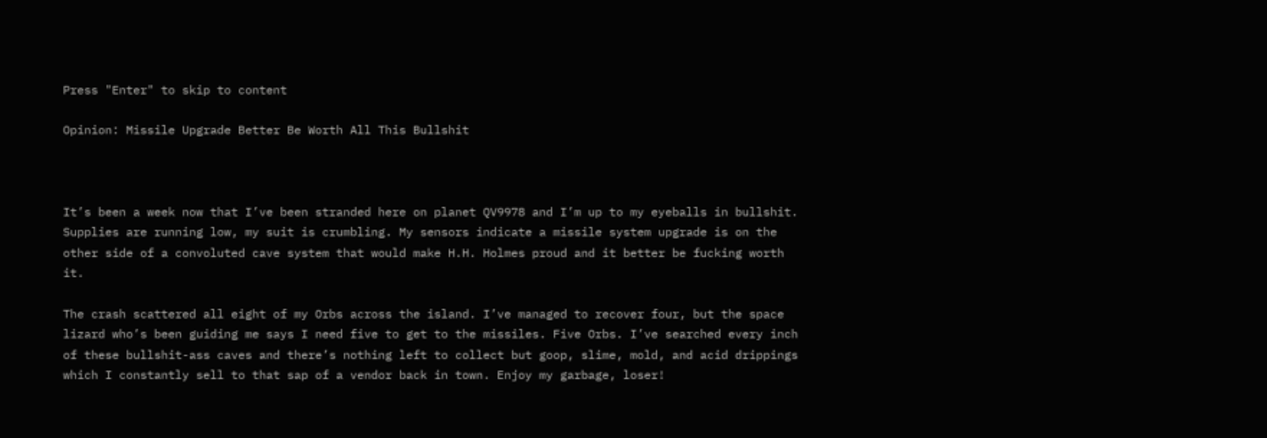Press "Enter" to skip to content

Opinion: Missile Upgrade Better Be Worth All This Bullshit



It’s been a week now that I’ve been stranded here on planet QV9978 and I’m up to my eyeballs in bullshit. Supplies are running low, my suit is crumbling. My sensors indicate a missile system upgrade is on the other side of a convoluted cave system that would make H.H. Holmes proud and it better be fucking worth it.

The crash scattered all eight of my Orbs across the island. I’ve managed to recover four, but the space lizard who’s been guiding me says I need five to get to the missiles. Five Orbs. I’ve searched every inch of these bullshit-ass caves and there’s nothing left to collect but goop, slime, mold, and acid drippings which I constantly sell to that sap of a vendor back in town. Enjoy my garbage, loser!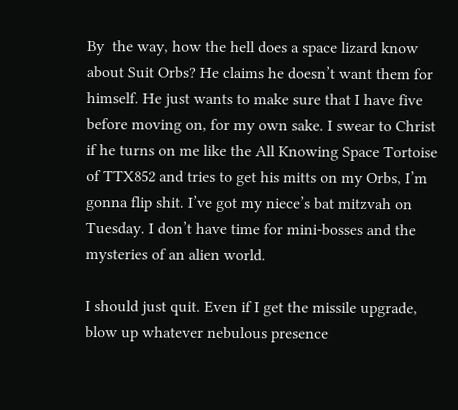By  the way, how the hell does a space lizard know about Suit Orbs? He claims he doesn’t want them for himself. He just wants to make sure that I have five before moving on, for my own sake. I swear to Christ if he turns on me like the All Knowing Space Tortoise of TTX852 and tries to get his mitts on my Orbs, I’m gonna flip shit. I’ve got my niece’s bat mitzvah on Tuesday. I don’t have time for mini-bosses and the mysteries of an alien world.

I should just quit. Even if I get the missile upgrade, blow up whatever nebulous presence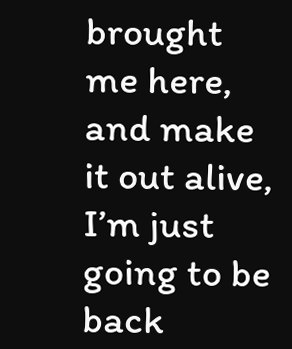brought me here, and make it out alive, I’m just going to be back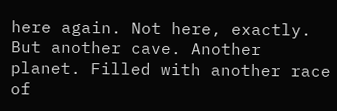here again. Not here, exactly. But another cave. Another planet. Filled with another race of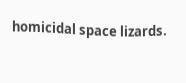homicidal space lizards.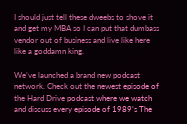I should just tell these dweebs to shove it and get my MBA so I can put that dumbass vendor out of business and live like here like a goddamn king.

We’ve launched a brand new podcast network. Check out the newest episode of the Hard Drive podcast where we watch and discuss every episode of 1989’s The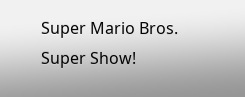Super Mario Bros. Super Show!